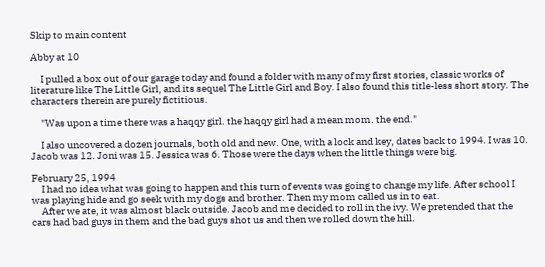Skip to main content

Abby at 10

     I pulled a box out of our garage today and found a folder with many of my first stories, classic works of literature like The Little Girl, and its sequel The Little Girl and Boy. I also found this title-less short story. The characters therein are purely fictitious.

     "Was upon a time there was a haqqy girl. the haqqy girl had a mean mom. the end."

     I also uncovered a dozen journals, both old and new. One, with a lock and key, dates back to 1994. I was 10. Jacob was 12. Joni was 15. Jessica was 6. Those were the days when the little things were big.

February 25, 1994
     I had no idea what was going to happen and this turn of events was going to change my life. After school I was playing hide and go seek with my dogs and brother. Then my mom called us in to eat.
     After we ate, it was almost black outside. Jacob and me decided to roll in the ivy. We pretended that the cars had bad guys in them and the bad guys shot us and then we rolled down the hill.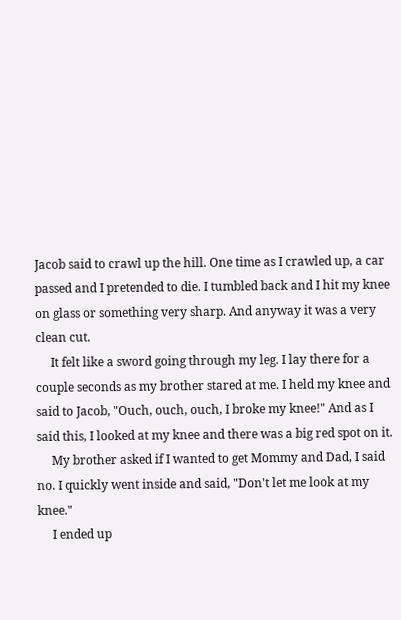Jacob said to crawl up the hill. One time as I crawled up, a car passed and I pretended to die. I tumbled back and I hit my knee on glass or something very sharp. And anyway it was a very clean cut.
     It felt like a sword going through my leg. I lay there for a couple seconds as my brother stared at me. I held my knee and said to Jacob, "Ouch, ouch, ouch, I broke my knee!" And as I said this, I looked at my knee and there was a big red spot on it.
     My brother asked if I wanted to get Mommy and Dad, I said no. I quickly went inside and said, "Don't let me look at my knee."
     I ended up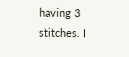having 3 stitches. I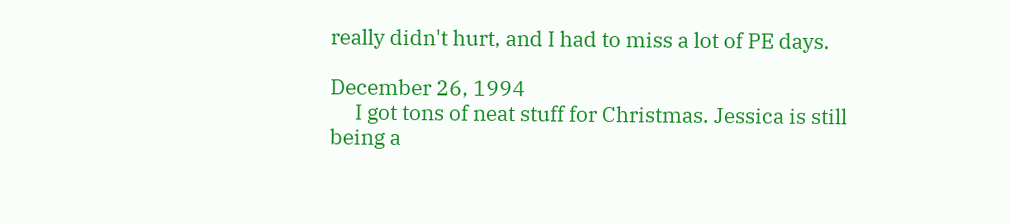really didn't hurt, and I had to miss a lot of PE days.

December 26, 1994
     I got tons of neat stuff for Christmas. Jessica is still being a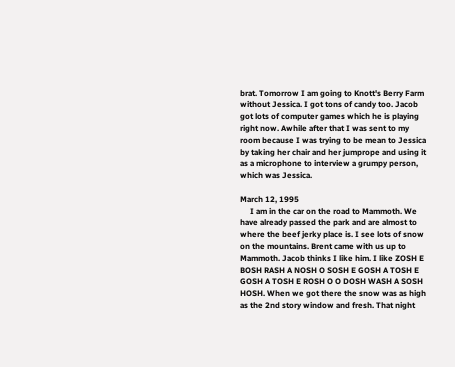brat. Tomorrow I am going to Knott's Berry Farm without Jessica. I got tons of candy too. Jacob got lots of computer games which he is playing right now. Awhile after that I was sent to my room because I was trying to be mean to Jessica by taking her chair and her jumprope and using it as a microphone to interview a grumpy person, which was Jessica.

March 12, 1995
     I am in the car on the road to Mammoth. We have already passed the park and are almost to where the beef jerky place is. I see lots of snow on the mountains. Brent came with us up to Mammoth. Jacob thinks I like him. I like ZOSH E BOSH RASH A NOSH O SOSH E GOSH A TOSH E GOSH A TOSH E ROSH O O DOSH WASH A SOSH HOSH. When we got there the snow was as high as the 2nd story window and fresh. That night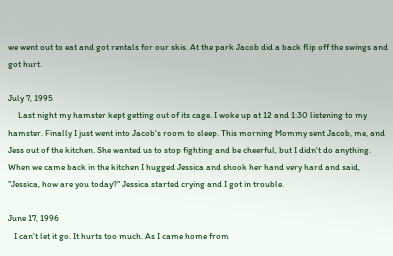we went out to eat and got rentals for our skis. At the park Jacob did a back flip off the swings and got hurt.

July 7, 1995
     Last night my hamster kept getting out of its cage. I woke up at 12 and 1:30 listening to my hamster. Finally I just went into Jacob's room to sleep. This morning Mommy sent Jacob, me, and Jess out of the kitchen. She wanted us to stop fighting and be cheerful, but I didn't do anything. When we came back in the kitchen I hugged Jessica and shook her hand very hard and said, "Jessica, how are you today?" Jessica started crying and I got in trouble.

June 17, 1996
   I can't let it go. It hurts too much. As I came home from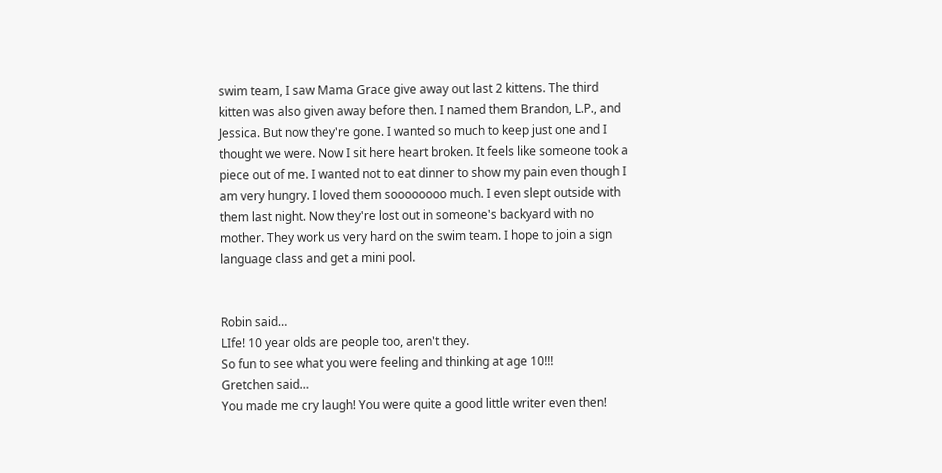swim team, I saw Mama Grace give away out last 2 kittens. The third kitten was also given away before then. I named them Brandon, L.P., and Jessica. But now they're gone. I wanted so much to keep just one and I thought we were. Now I sit here heart broken. It feels like someone took a piece out of me. I wanted not to eat dinner to show my pain even though I am very hungry. I loved them soooooooo much. I even slept outside with them last night. Now they're lost out in someone's backyard with no mother. They work us very hard on the swim team. I hope to join a sign language class and get a mini pool.


Robin said…
LIfe! 10 year olds are people too, aren't they.
So fun to see what you were feeling and thinking at age 10!!!
Gretchen said…
You made me cry laugh! You were quite a good little writer even then!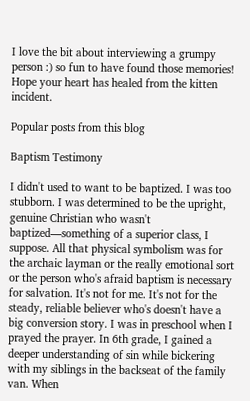I love the bit about interviewing a grumpy person :) so fun to have found those memories! Hope your heart has healed from the kitten incident.

Popular posts from this blog

Baptism Testimony

I didn't used to want to be baptized. I was too stubborn. I was determined to be the upright, genuine Christian who wasn't baptized—something of a superior class, I suppose. All that physical symbolism was for the archaic layman or the really emotional sort or the person who's afraid baptism is necessary for salvation. It's not for me. It's not for the steady, reliable believer who's doesn't have a big conversion story. I was in preschool when I prayed the prayer. In 6th grade, I gained a deeper understanding of sin while bickering with my siblings in the backseat of the family van. When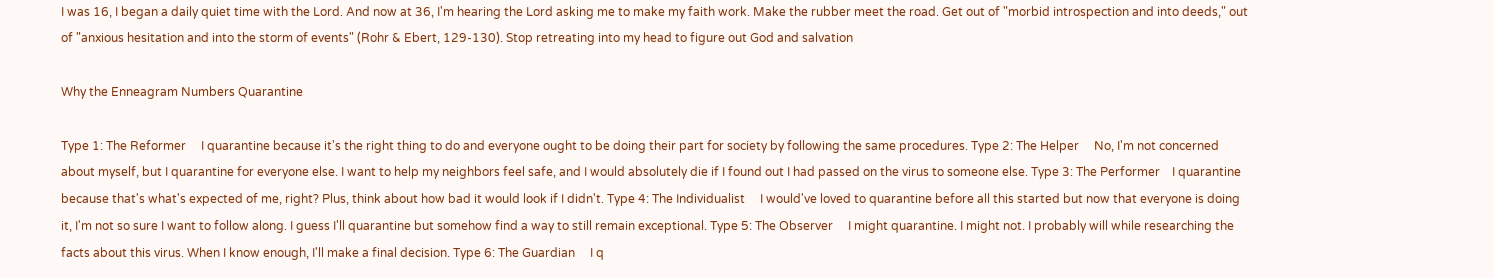I was 16, I began a daily quiet time with the Lord. And now at 36, I'm hearing the Lord asking me to make my faith work. Make the rubber meet the road. Get out of "morbid introspection and into deeds," out of "anxious hesitation and into the storm of events" (Rohr & Ebert, 129-130). Stop retreating into my head to figure out God and salvation

Why the Enneagram Numbers Quarantine

Type 1: The Reformer     I quarantine because it's the right thing to do and everyone ought to be doing their part for society by following the same procedures. Type 2: The Helper     No, I'm not concerned about myself, but I quarantine for everyone else. I want to help my neighbors feel safe, and I would absolutely die if I found out I had passed on the virus to someone else. Type 3: The Performer    I quarantine because that's what's expected of me, right? Plus, think about how bad it would look if I didn't. Type 4: The Individualist     I would've loved to quarantine before all this started but now that everyone is doing it, I'm not so sure I want to follow along. I guess I'll quarantine but somehow find a way to still remain exceptional. Type 5: The Observer     I might quarantine. I might not. I probably will while researching the facts about this virus. When I know enough, I'll make a final decision. Type 6: The Guardian     I q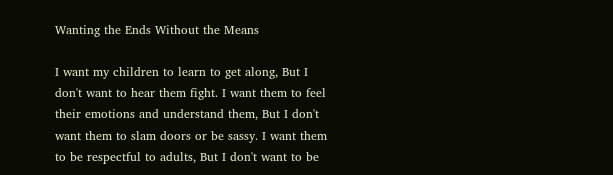Wanting the Ends Without the Means

I want my children to learn to get along, But I don't want to hear them fight. I want them to feel their emotions and understand them, But I don't want them to slam doors or be sassy. I want them to be respectful to adults, But I don't want to be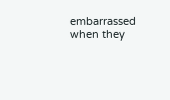embarrassed when they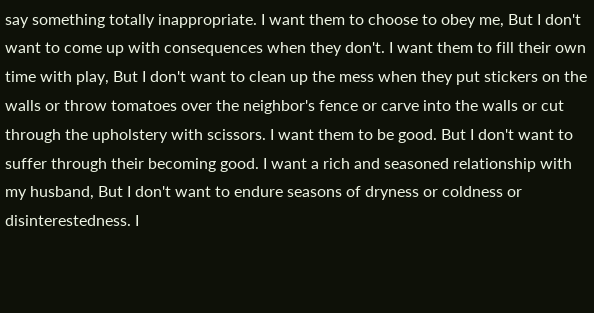say something totally inappropriate. I want them to choose to obey me, But I don't want to come up with consequences when they don't. I want them to fill their own time with play, But I don't want to clean up the mess when they put stickers on the walls or throw tomatoes over the neighbor's fence or carve into the walls or cut through the upholstery with scissors. I want them to be good. But I don't want to suffer through their becoming good. I want a rich and seasoned relationship with my husband, But I don't want to endure seasons of dryness or coldness or disinterestedness. I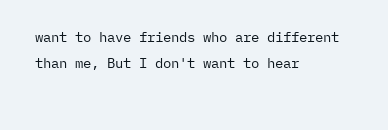want to have friends who are different than me, But I don't want to hear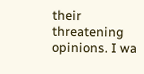their threatening opinions. I wa